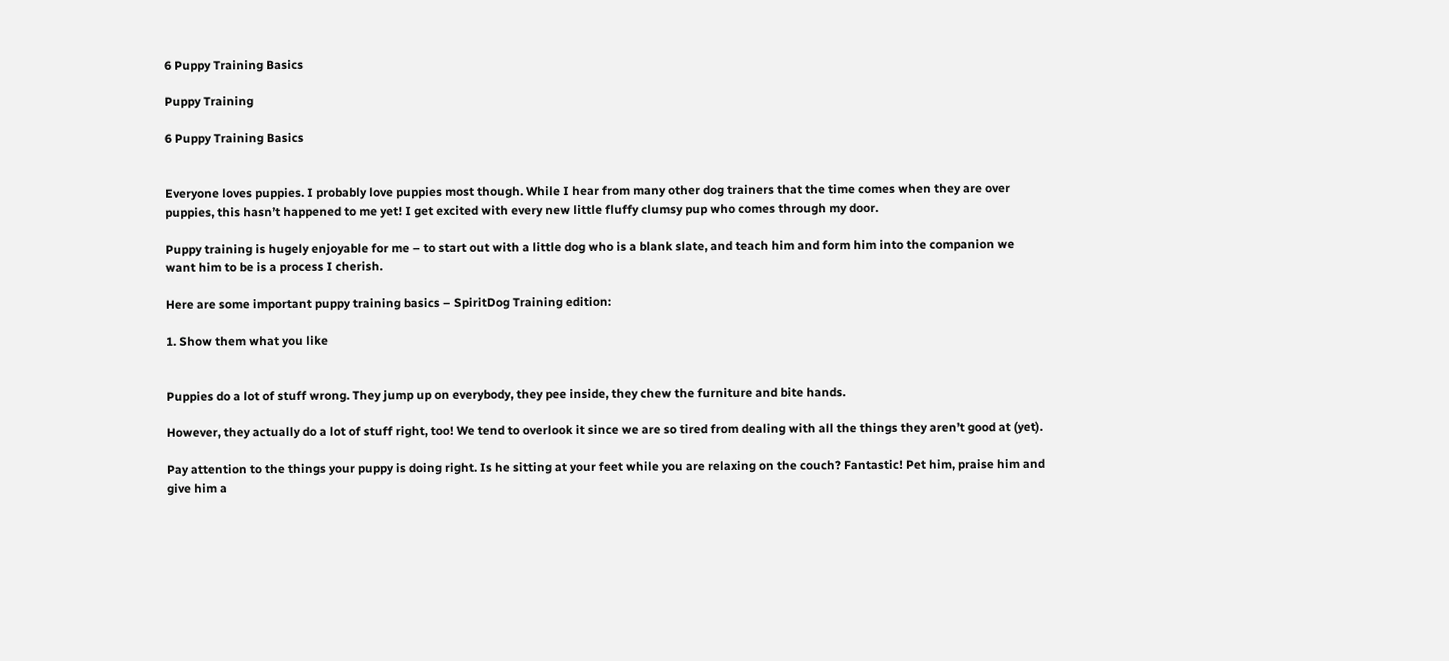6 Puppy Training Basics

Puppy Training

6 Puppy Training Basics


Everyone loves puppies. I probably love puppies most though. While I hear from many other dog trainers that the time comes when they are over puppies, this hasn’t happened to me yet! I get excited with every new little fluffy clumsy pup who comes through my door.

Puppy training is hugely enjoyable for me – to start out with a little dog who is a blank slate, and teach him and form him into the companion we want him to be is a process I cherish.

Here are some important puppy training basics – SpiritDog Training edition:

1. Show them what you like


Puppies do a lot of stuff wrong. They jump up on everybody, they pee inside, they chew the furniture and bite hands.

However, they actually do a lot of stuff right, too! We tend to overlook it since we are so tired from dealing with all the things they aren’t good at (yet).

Pay attention to the things your puppy is doing right. Is he sitting at your feet while you are relaxing on the couch? Fantastic! Pet him, praise him and give him a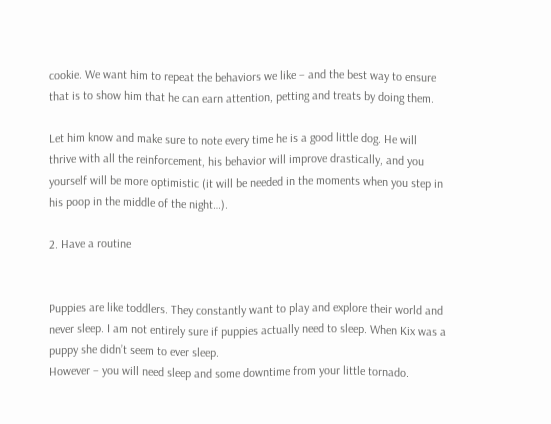cookie. We want him to repeat the behaviors we like – and the best way to ensure that is to show him that he can earn attention, petting and treats by doing them.

Let him know and make sure to note every time he is a good little dog. He will thrive with all the reinforcement, his behavior will improve drastically, and you yourself will be more optimistic (it will be needed in the moments when you step in his poop in the middle of the night…).

2. Have a routine


Puppies are like toddlers. They constantly want to play and explore their world and never sleep. I am not entirely sure if puppies actually need to sleep. When Kix was a puppy she didn’t seem to ever sleep.
However – you will need sleep and some downtime from your little tornado.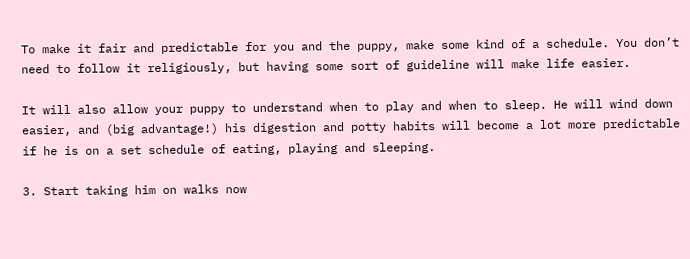To make it fair and predictable for you and the puppy, make some kind of a schedule. You don’t need to follow it religiously, but having some sort of guideline will make life easier.

It will also allow your puppy to understand when to play and when to sleep. He will wind down easier, and (big advantage!) his digestion and potty habits will become a lot more predictable if he is on a set schedule of eating, playing and sleeping.

3. Start taking him on walks now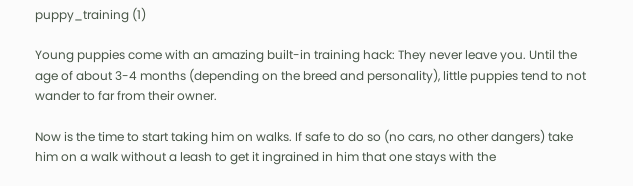puppy_training (1)

Young puppies come with an amazing built-in training hack: They never leave you. Until the age of about 3-4 months (depending on the breed and personality), little puppies tend to not wander to far from their owner.

Now is the time to start taking him on walks. If safe to do so (no cars, no other dangers) take him on a walk without a leash to get it ingrained in him that one stays with the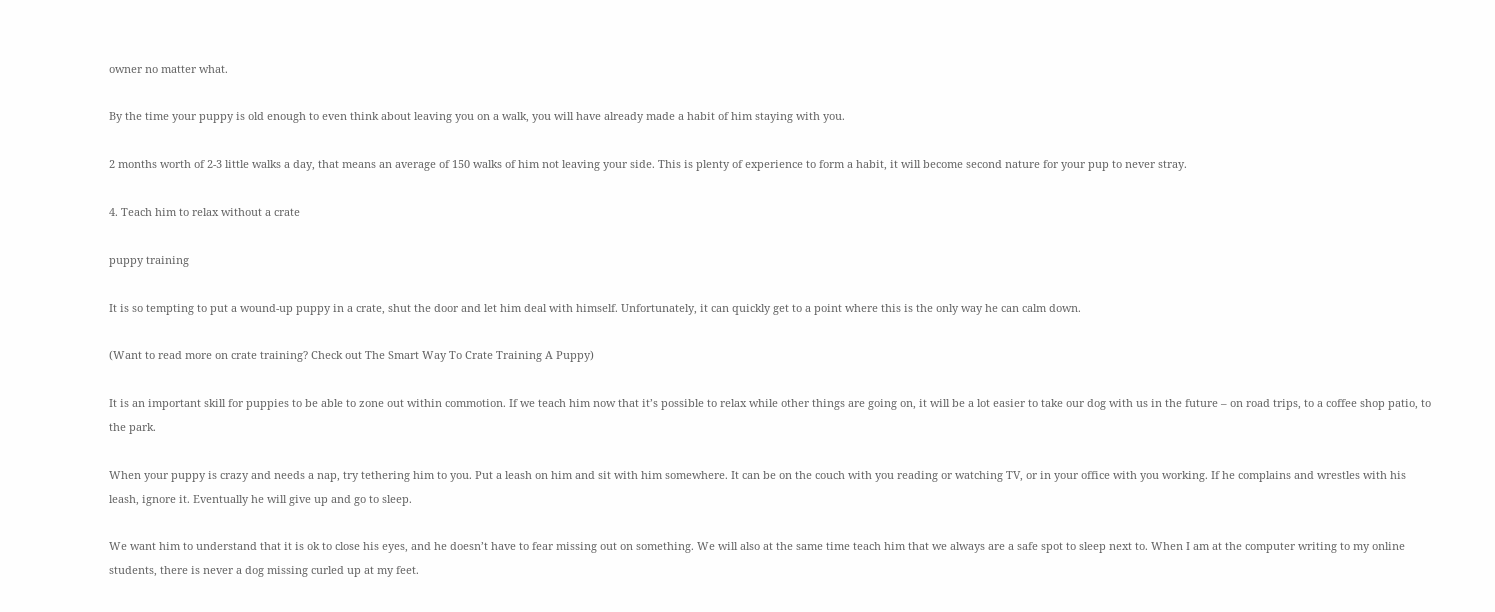owner no matter what.

By the time your puppy is old enough to even think about leaving you on a walk, you will have already made a habit of him staying with you.

2 months worth of 2-3 little walks a day, that means an average of 150 walks of him not leaving your side. This is plenty of experience to form a habit, it will become second nature for your pup to never stray.

4. Teach him to relax without a crate

puppy training

It is so tempting to put a wound-up puppy in a crate, shut the door and let him deal with himself. Unfortunately, it can quickly get to a point where this is the only way he can calm down.

(Want to read more on crate training? Check out The Smart Way To Crate Training A Puppy)

It is an important skill for puppies to be able to zone out within commotion. If we teach him now that it’s possible to relax while other things are going on, it will be a lot easier to take our dog with us in the future – on road trips, to a coffee shop patio, to the park.

When your puppy is crazy and needs a nap, try tethering him to you. Put a leash on him and sit with him somewhere. It can be on the couch with you reading or watching TV, or in your office with you working. If he complains and wrestles with his leash, ignore it. Eventually he will give up and go to sleep.

We want him to understand that it is ok to close his eyes, and he doesn’t have to fear missing out on something. We will also at the same time teach him that we always are a safe spot to sleep next to. When I am at the computer writing to my online students, there is never a dog missing curled up at my feet.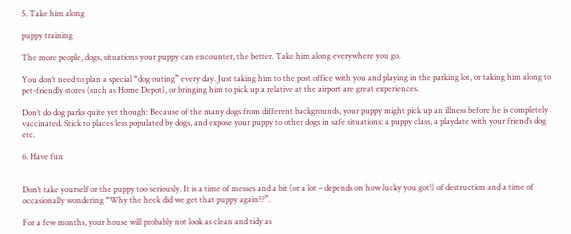5. Take him along

puppy training

The more people, dogs, situations your puppy can encounter, the better. Take him along everywhere you go.

You don’t need to plan a special “dog outing” every day. Just taking him to the post office with you and playing in the parking lot, or taking him along to pet-friendly stores (such as Home Depot), or bringing him to pick up a relative at the airport are great experiences.

Don’t do dog parks quite yet though: Because of the many dogs from different backgrounds, your puppy might pick up an illness before he is completely vaccinated. Stick to places less populated by dogs, and expose your puppy to other dogs in safe situations: a puppy class, a playdate with your friend’s dog etc.

6. Have fun


Don’t take yourself or the puppy too seriously. It is a time of messes and a bit (or a lot – depends on how lucky you got!) of destruction and a time of occasionally wondering “Why the heck did we get that puppy again??”.

For a few months, your house will probably not look as clean and tidy as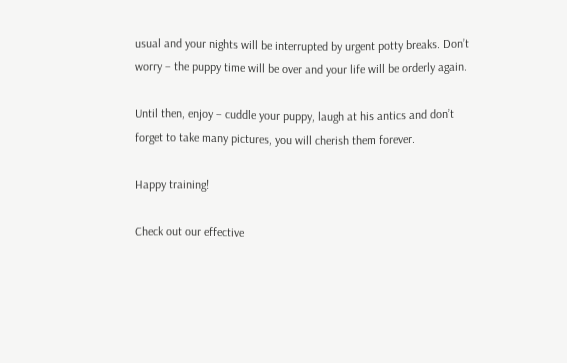usual and your nights will be interrupted by urgent potty breaks. Don’t worry – the puppy time will be over and your life will be orderly again.

Until then, enjoy – cuddle your puppy, laugh at his antics and don’t forget to take many pictures, you will cherish them forever.

Happy training!

Check out our effective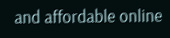and affordable online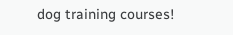dog training courses!